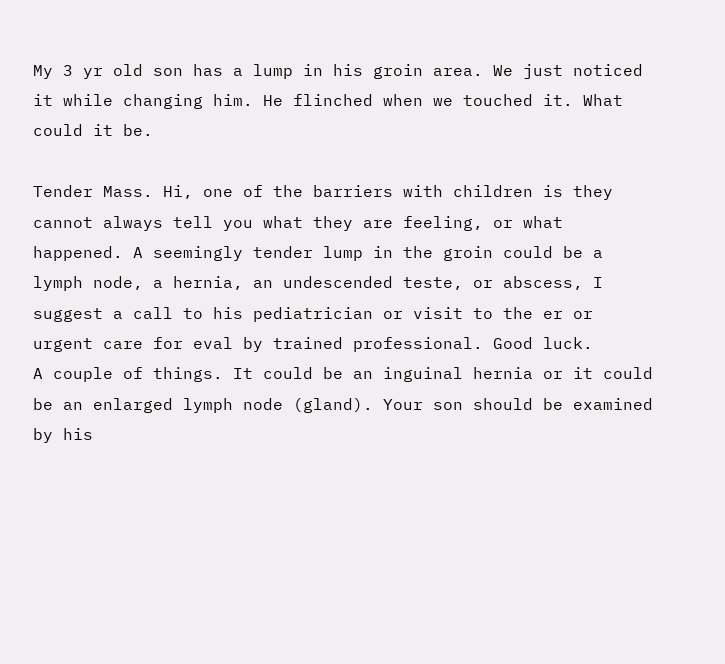My 3 yr old son has a lump in his groin area. We just noticed it while changing him. He flinched when we touched it. What could it be.

Tender Mass. Hi, one of the barriers with children is they cannot always tell you what they are feeling, or what happened. A seemingly tender lump in the groin could be a lymph node, a hernia, an undescended teste, or abscess, I suggest a call to his pediatrician or visit to the er or urgent care for eval by trained professional. Good luck.
A couple of things. It could be an inguinal hernia or it could be an enlarged lymph node (gland). Your son should be examined by his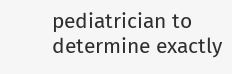pediatrician to determine exactly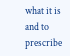what it is and to prescribe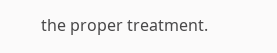the proper treatment.